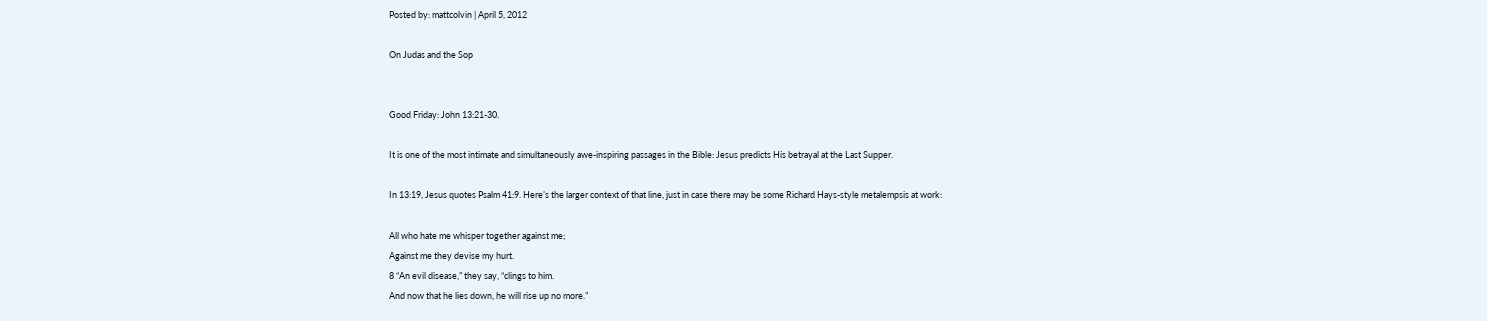Posted by: mattcolvin | April 5, 2012

On Judas and the Sop


Good Friday: John 13:21-30.

It is one of the most intimate and simultaneously awe-inspiring passages in the Bible: Jesus predicts His betrayal at the Last Supper.

In 13:19, Jesus quotes Psalm 41:9. Here’s the larger context of that line, just in case there may be some Richard Hays-style metalempsis at work:

All who hate me whisper together against me;
Against me they devise my hurt.
8 “An evil disease,” they say, “clings to him.
And now that he lies down, he will rise up no more.”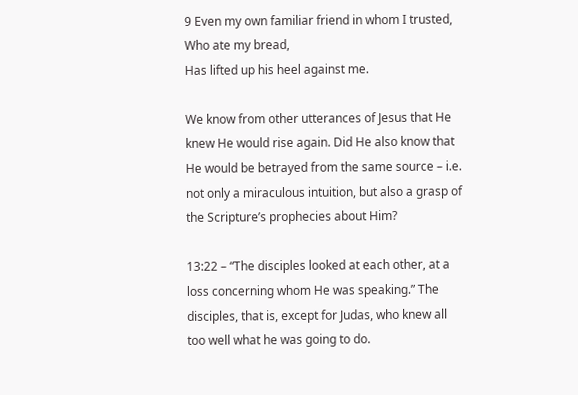9 Even my own familiar friend in whom I trusted,
Who ate my bread,
Has lifted up his heel against me.

We know from other utterances of Jesus that He knew He would rise again. Did He also know that He would be betrayed from the same source – i.e. not only a miraculous intuition, but also a grasp of the Scripture’s prophecies about Him?

13:22 – “The disciples looked at each other, at a loss concerning whom He was speaking.” The disciples, that is, except for Judas, who knew all too well what he was going to do.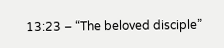13:23 – “The beloved disciple”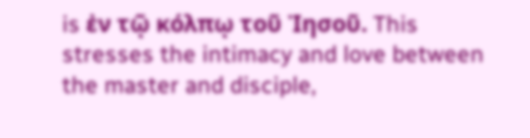is ἐν τῷ κόλπῳ τοῦ Ἰησοῦ. This stresses the intimacy and love between the master and disciple,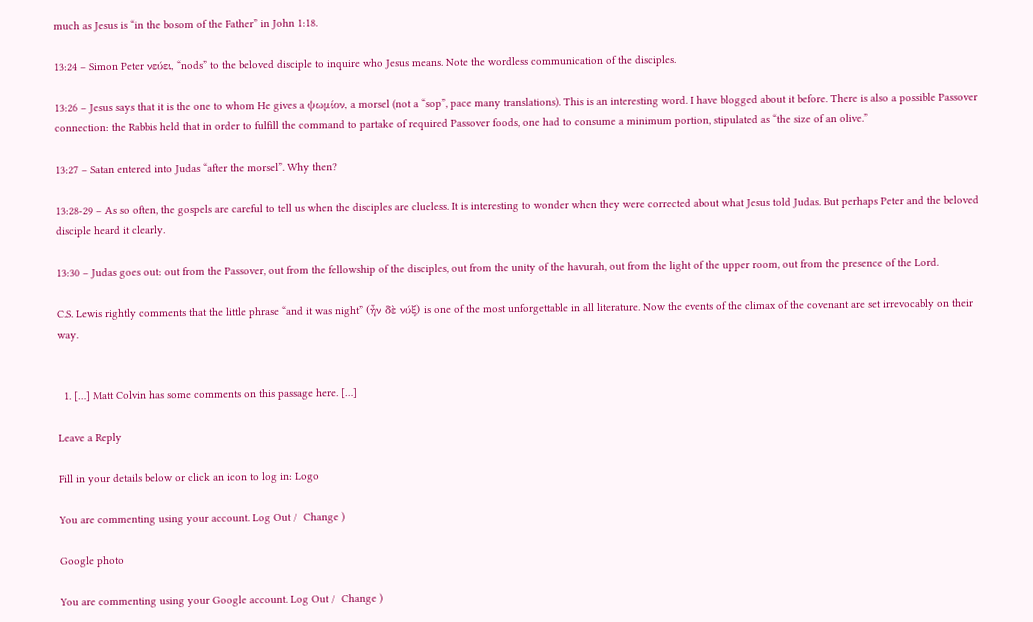much as Jesus is “in the bosom of the Father” in John 1:18.

13:24 – Simon Peter νεύει, “nods” to the beloved disciple to inquire who Jesus means. Note the wordless communication of the disciples.

13:26 – Jesus says that it is the one to whom He gives a ψωμίον, a morsel (not a “sop”, pace many translations). This is an interesting word. I have blogged about it before. There is also a possible Passover connection: the Rabbis held that in order to fulfill the command to partake of required Passover foods, one had to consume a minimum portion, stipulated as “the size of an olive.”

13:27 – Satan entered into Judas “after the morsel”. Why then?

13:28-29 – As so often, the gospels are careful to tell us when the disciples are clueless. It is interesting to wonder when they were corrected about what Jesus told Judas. But perhaps Peter and the beloved disciple heard it clearly.

13:30 – Judas goes out: out from the Passover, out from the fellowship of the disciples, out from the unity of the havurah, out from the light of the upper room, out from the presence of the Lord.

C.S. Lewis rightly comments that the little phrase “and it was night” (ἦν δὲ νύξ) is one of the most unforgettable in all literature. Now the events of the climax of the covenant are set irrevocably on their way.


  1. […] Matt Colvin has some comments on this passage here. […]

Leave a Reply

Fill in your details below or click an icon to log in: Logo

You are commenting using your account. Log Out /  Change )

Google photo

You are commenting using your Google account. Log Out /  Change )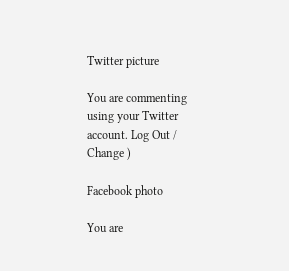Twitter picture

You are commenting using your Twitter account. Log Out /  Change )

Facebook photo

You are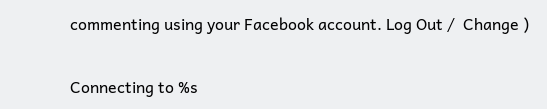commenting using your Facebook account. Log Out /  Change )

Connecting to %s